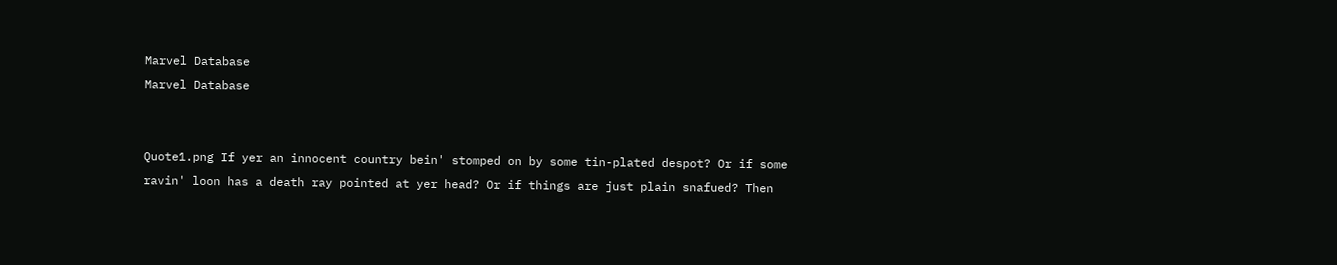Marvel Database
Marvel Database


Quote1.png If yer an innocent country bein' stomped on by some tin-plated despot? Or if some ravin' loon has a death ray pointed at yer head? Or if things are just plain snafued? Then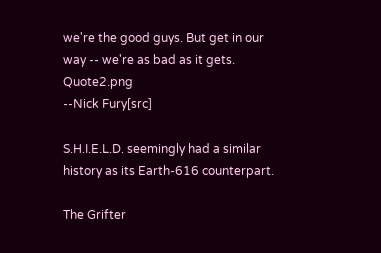we're the good guys. But get in our way -- we're as bad as it gets. Quote2.png
--Nick Fury[src]

S.H.I.E.L.D. seemingly had a similar history as its Earth-616 counterpart.

The Grifter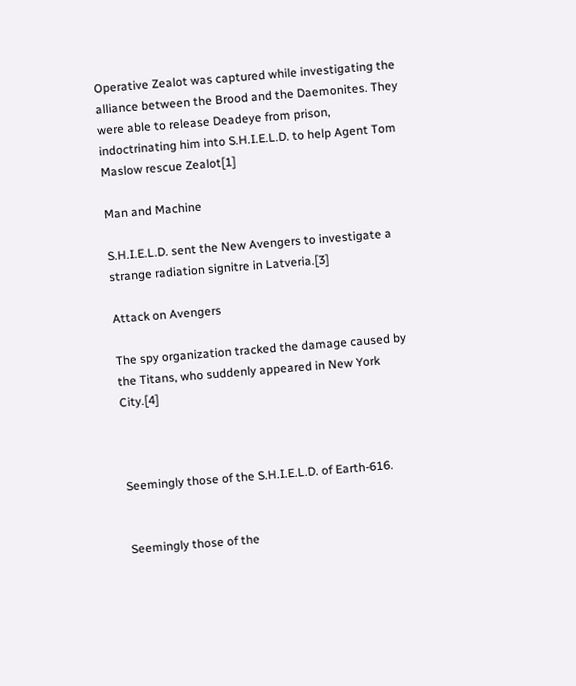Operative Zealot was captured while investigating the alliance between the Brood and the Daemonites. They were able to release Deadeye from prison, indoctrinating him into S.H.I.E.L.D. to help Agent Tom Maslow rescue Zealot[1]

Man and Machine

S.H.I.E.L.D. sent the New Avengers to investigate a strange radiation signitre in Latveria.[3]

Attack on Avengers

The spy organization tracked the damage caused by the Titans, who suddenly appeared in New York City.[4]



Seemingly those of the S.H.I.E.L.D. of Earth-616.


Seemingly those of the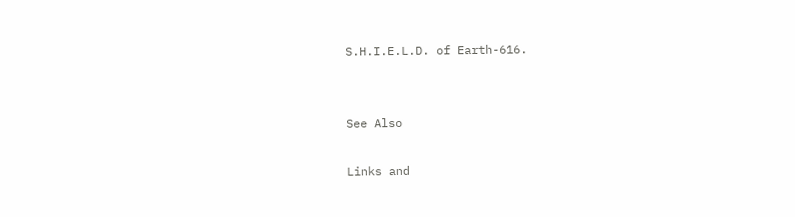S.H.I.E.L.D. of Earth-616.


See Also

Links and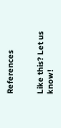References


Like this? Let us know!